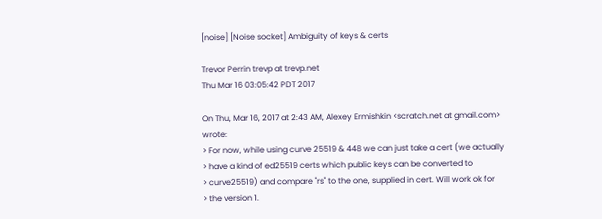[noise] [Noise socket] Ambiguity of keys & certs

Trevor Perrin trevp at trevp.net
Thu Mar 16 03:05:42 PDT 2017

On Thu, Mar 16, 2017 at 2:43 AM, Alexey Ermishkin <scratch.net at gmail.com> wrote:
> For now, while using curve 25519 & 448 we can just take a cert (we actually
> have a kind of ed25519 certs which public keys can be converted to
> curve25519) and compare "rs" to the one, supplied in cert. Will work ok for
> the version 1.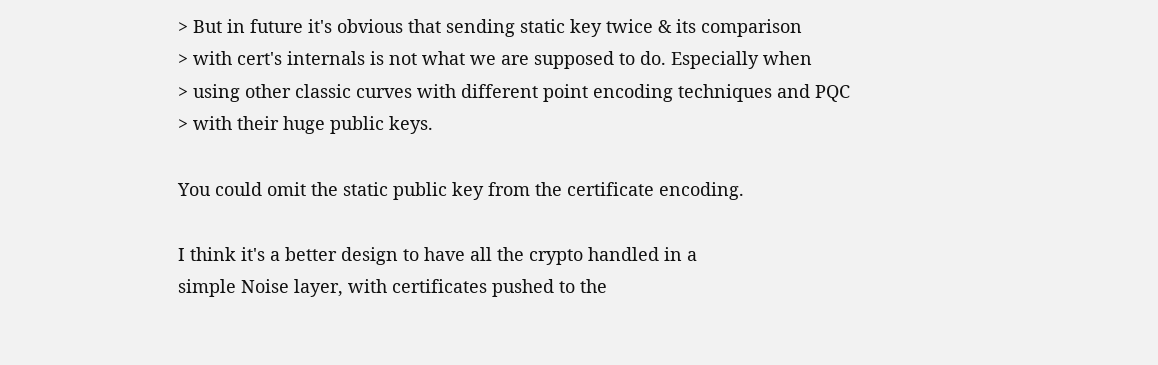> But in future it's obvious that sending static key twice & its comparison
> with cert's internals is not what we are supposed to do. Especially when
> using other classic curves with different point encoding techniques and PQC
> with their huge public keys.

You could omit the static public key from the certificate encoding.

I think it's a better design to have all the crypto handled in a
simple Noise layer, with certificates pushed to the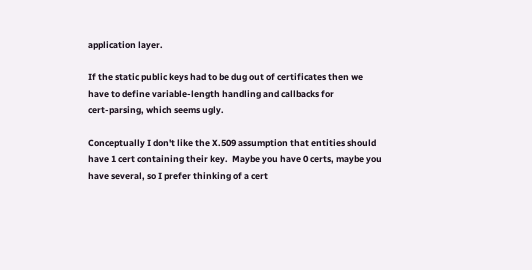application layer.

If the static public keys had to be dug out of certificates then we
have to define variable-length handling and callbacks for
cert-parsing, which seems ugly.

Conceptually I don't like the X.509 assumption that entities should
have 1 cert containing their key.  Maybe you have 0 certs, maybe you
have several, so I prefer thinking of a cert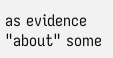as evidence "about" some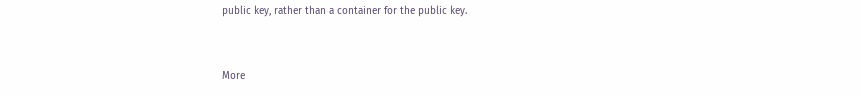public key, rather than a container for the public key.


More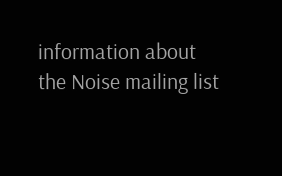information about the Noise mailing list